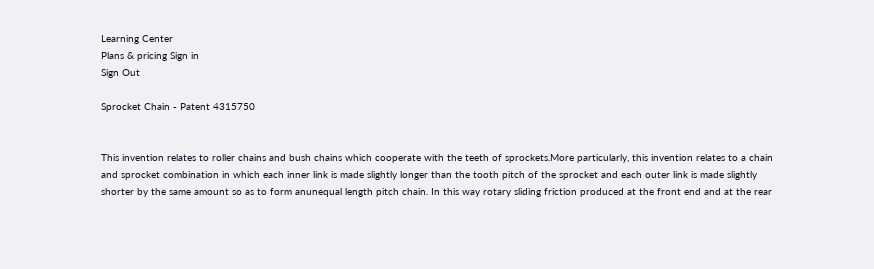Learning Center
Plans & pricing Sign in
Sign Out

Sprocket Chain - Patent 4315750


This invention relates to roller chains and bush chains which cooperate with the teeth of sprockets.More particularly, this invention relates to a chain and sprocket combination in which each inner link is made slightly longer than the tooth pitch of the sprocket and each outer link is made slightly shorter by the same amount so as to form anunequal length pitch chain. In this way rotary sliding friction produced at the front end and at the rear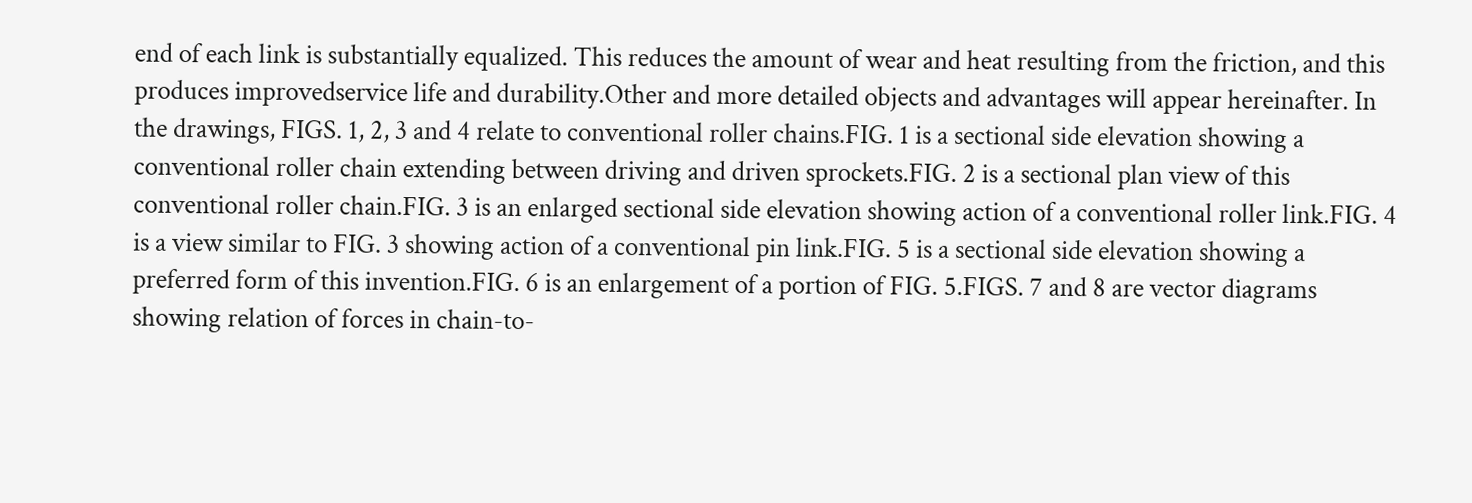end of each link is substantially equalized. This reduces the amount of wear and heat resulting from the friction, and this produces improvedservice life and durability.Other and more detailed objects and advantages will appear hereinafter. In the drawings, FIGS. 1, 2, 3 and 4 relate to conventional roller chains.FIG. 1 is a sectional side elevation showing a conventional roller chain extending between driving and driven sprockets.FIG. 2 is a sectional plan view of this conventional roller chain.FIG. 3 is an enlarged sectional side elevation showing action of a conventional roller link.FIG. 4 is a view similar to FIG. 3 showing action of a conventional pin link.FIG. 5 is a sectional side elevation showing a preferred form of this invention.FIG. 6 is an enlargement of a portion of FIG. 5.FIGS. 7 and 8 are vector diagrams showing relation of forces in chain-to-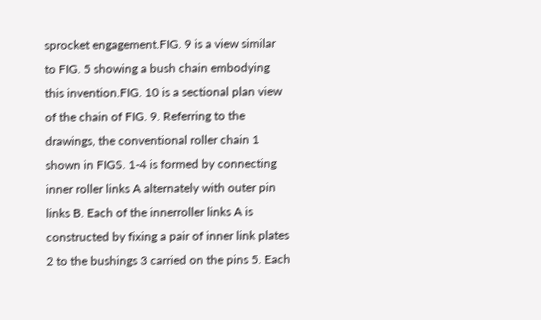sprocket engagement.FIG. 9 is a view similar to FIG. 5 showing a bush chain embodying this invention.FIG. 10 is a sectional plan view of the chain of FIG. 9. Referring to the drawings, the conventional roller chain 1 shown in FIGS. 1-4 is formed by connecting inner roller links A alternately with outer pin links B. Each of the innerroller links A is constructed by fixing a pair of inner link plates 2 to the bushings 3 carried on the pins 5. Each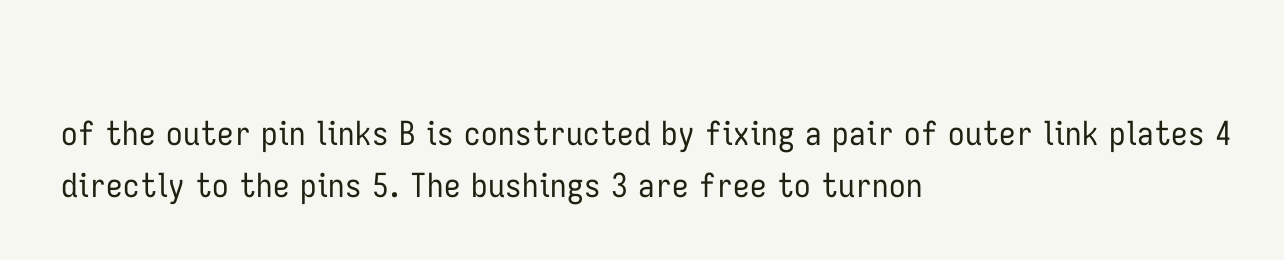of the outer pin links B is constructed by fixing a pair of outer link plates 4 directly to the pins 5. The bushings 3 are free to turnon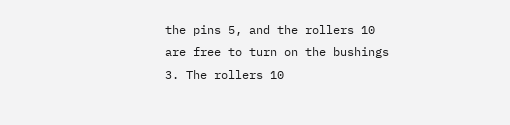the pins 5, and the rollers 10 are free to turn on the bushings 3. The rollers 10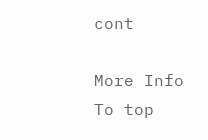cont

More Info
To top